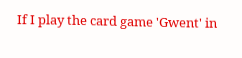If I play the card game 'Gwent' in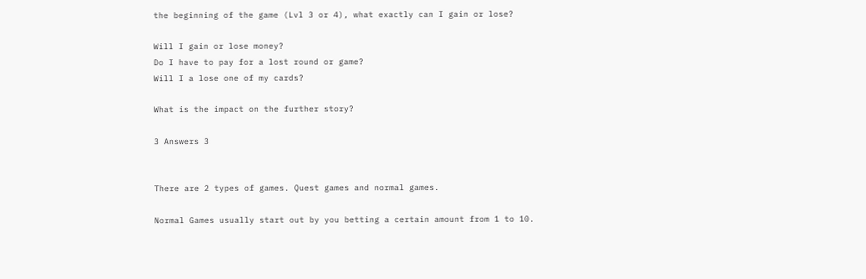the beginning of the game (Lvl 3 or 4), what exactly can I gain or lose?

Will I gain or lose money?
Do I have to pay for a lost round or game?
Will I a lose one of my cards?

What is the impact on the further story?

3 Answers 3


There are 2 types of games. Quest games and normal games.

Normal Games usually start out by you betting a certain amount from 1 to 10.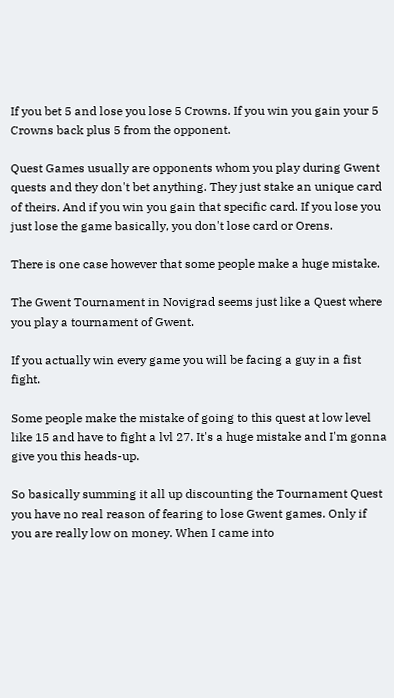If you bet 5 and lose you lose 5 Crowns. If you win you gain your 5 Crowns back plus 5 from the opponent.

Quest Games usually are opponents whom you play during Gwent quests and they don't bet anything. They just stake an unique card of theirs. And if you win you gain that specific card. If you lose you just lose the game basically, you don't lose card or Orens.

There is one case however that some people make a huge mistake.

The Gwent Tournament in Novigrad seems just like a Quest where you play a tournament of Gwent.

If you actually win every game you will be facing a guy in a fist fight.

Some people make the mistake of going to this quest at low level like 15 and have to fight a lvl 27. It's a huge mistake and I'm gonna give you this heads-up.

So basically summing it all up discounting the Tournament Quest you have no real reason of fearing to lose Gwent games. Only if you are really low on money. When I came into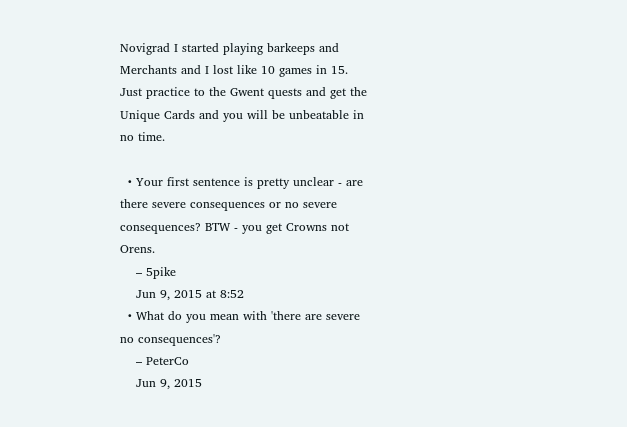Novigrad I started playing barkeeps and Merchants and I lost like 10 games in 15. Just practice to the Gwent quests and get the Unique Cards and you will be unbeatable in no time.

  • Your first sentence is pretty unclear - are there severe consequences or no severe consequences? BTW - you get Crowns not Orens.
    – 5pike
    Jun 9, 2015 at 8:52
  • What do you mean with 'there are severe no consequences'?
    – PeterCo
    Jun 9, 2015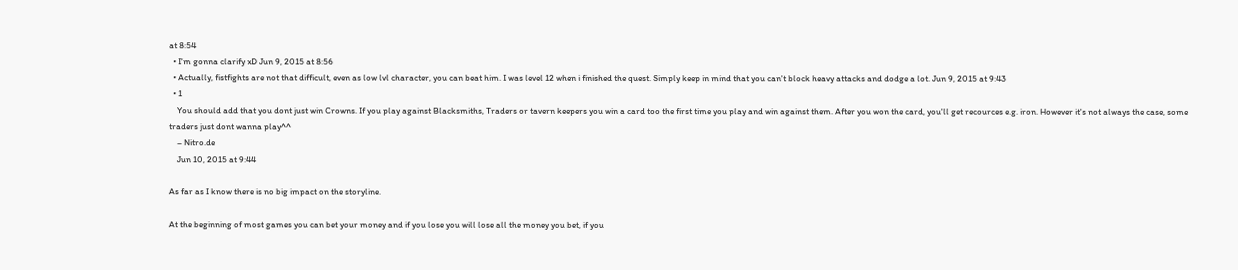at 8:54
  • I'm gonna clarify xD Jun 9, 2015 at 8:56
  • Actually, fistfights are not that difficult, even as low lvl character, you can beat him. I was level 12 when i finished the quest. Simply keep in mind that you can't block heavy attacks and dodge a lot. Jun 9, 2015 at 9:43
  • 1
    You should add that you dont just win Crowns. If you play against Blacksmiths, Traders or tavern keepers you win a card too the first time you play and win against them. After you won the card, you'll get recources e.g. iron. However it's not always the case, some traders just dont wanna play^^
    – Nitro.de
    Jun 10, 2015 at 9:44

As far as I know there is no big impact on the storyline.

At the beginning of most games you can bet your money and if you lose you will lose all the money you bet, if you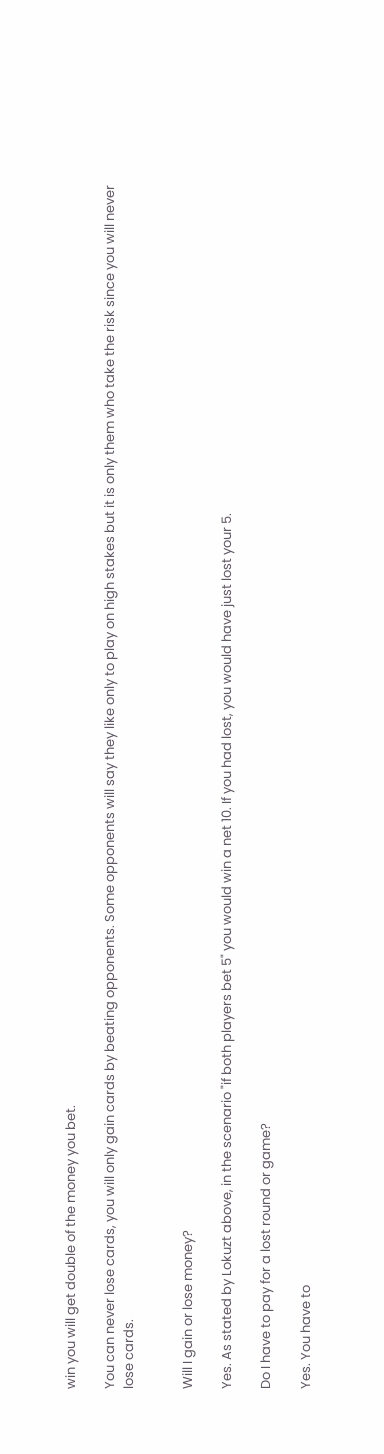win you will get double of the money you bet.

You can never lose cards, you will only gain cards by beating opponents. Some opponents will say they like only to play on high stakes but it is only them who take the risk since you will never lose cards.


Will I gain or lose money?

Yes. As stated by Lokuzt above, in the scenario "if both players bet 5" you would win a net 10. If you had lost, you would have just lost your 5.

Do I have to pay for a lost round or game?

Yes. You have to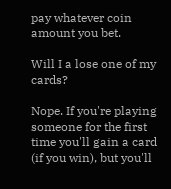pay whatever coin amount you bet.

Will I a lose one of my cards?

Nope. If you're playing someone for the first time you'll gain a card (if you win), but you'll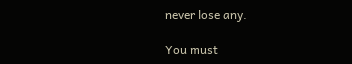never lose any.

You must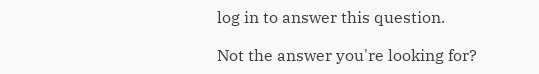log in to answer this question.

Not the answer you're looking for?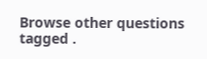Browse other questions tagged .